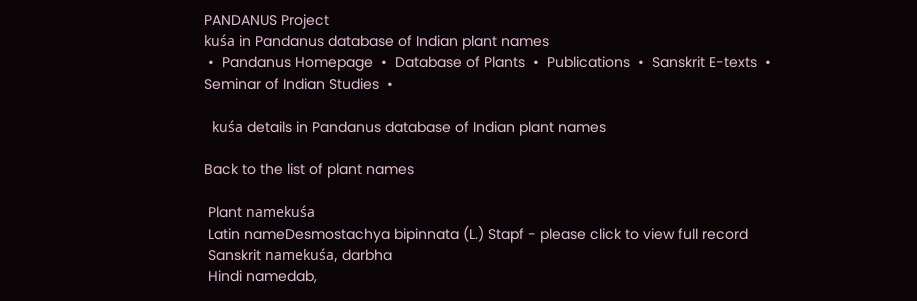PANDANUS Project
kuśa in Pandanus database of Indian plant names
 •  Pandanus Homepage  •  Database of Plants  •  Publications  •  Sanskrit E-texts  •  Seminar of Indian Studies  •

  kuśa details in Pandanus database of Indian plant names

Back to the list of plant names

 Plant namekuśa
 Latin nameDesmostachya bipinnata (L.) Stapf - please click to view full record
 Sanskrit namekuśa, darbha
 Hindi namedab,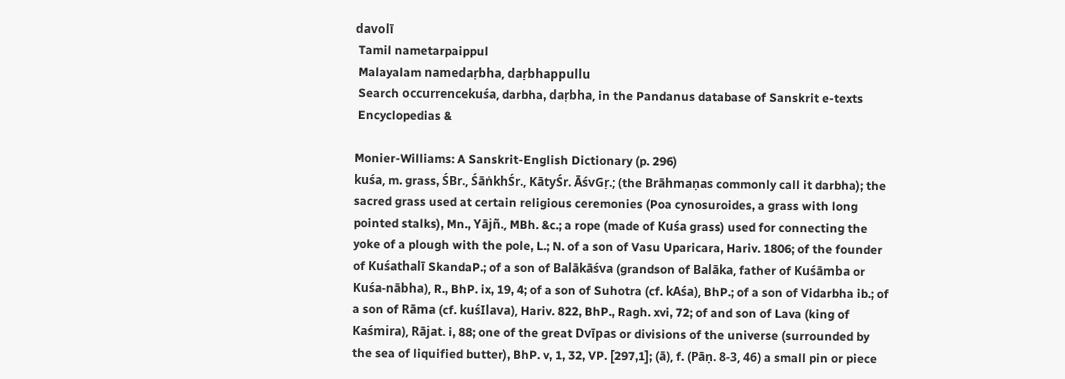davolī
 Tamil nametarpaippul
 Malayalam namedaṛbha, daṛbhappullu
 Search occurrencekuśa, darbha, daṛbha, in the Pandanus database of Sanskrit e-texts
 Encyclopedias &

Monier-Williams: A Sanskrit-English Dictionary (p. 296)
kuśa, m. grass, ŚBr., ŚāṅkhŚr., KātyŚr. ĀśvGṛ.; (the Brāhmaṇas commonly call it darbha); the sacred grass used at certain religious ceremonies (Poa cynosuroides, a grass with long pointed stalks), Mn., Yājñ., MBh. &c.; a rope (made of Kuśa grass) used for connecting the yoke of a plough with the pole, L.; N. of a son of Vasu Uparicara, Hariv. 1806; of the founder of Kuśathalī SkandaP.; of a son of Balākāśva (grandson of Balāka, father of Kuśāmba or Kuśa-nābha), R., BhP. ix, 19, 4; of a son of Suhotra (cf. kAśa), BhP.; of a son of Vidarbha ib.; of a son of Rāma (cf. kuśIlava), Hariv. 822, BhP., Ragh. xvi, 72; of and son of Lava (king of Kaśmira), Rājat. i, 88; one of the great Dvīpas or divisions of the universe (surrounded by the sea of liquified butter), BhP. v, 1, 32, VP. [297,1]; (ā), f. (Pāṇ. 8-3, 46) a small pin or piece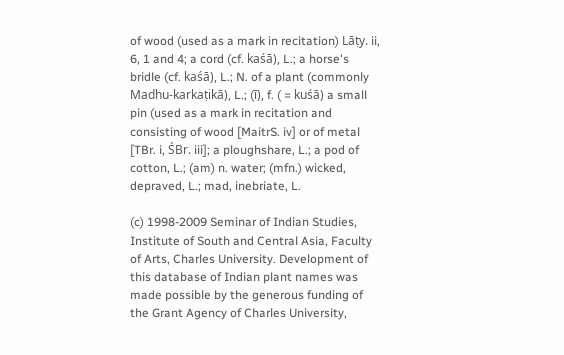of wood (used as a mark in recitation) Lāṭy. ii, 6, 1 and 4; a cord (cf. kaśā), L.; a horse's bridle (cf. kaśā), L.; N. of a plant (commonly Madhu-karkaṭikā), L.; (ī), f. ( = kuśā) a small pin (used as a mark in recitation and consisting of wood [MaitrS. iv] or of metal [TBr. i, ŚBr. iii]; a ploughshare, L.; a pod of cotton, L.; (am) n. water; (mfn.) wicked, depraved, L.; mad, inebriate, L.

(c) 1998-2009 Seminar of Indian Studies, Institute of South and Central Asia, Faculty of Arts, Charles University. Development of this database of Indian plant names was made possible by the generous funding of the Grant Agency of Charles University,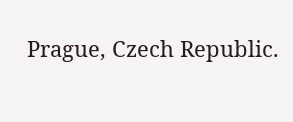Prague, Czech Republic.